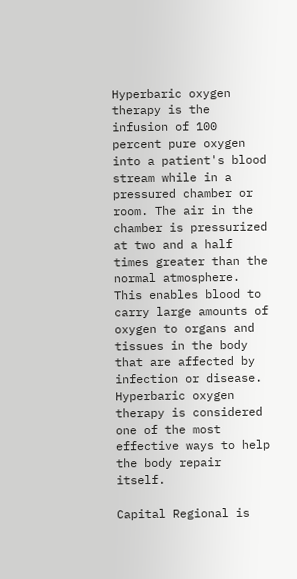Hyperbaric oxygen therapy is the infusion of 100 percent pure oxygen into a patient's blood stream while in a pressured chamber or room. The air in the chamber is pressurized at two and a half times greater than the normal atmosphere. This enables blood to carry large amounts of oxygen to organs and tissues in the body that are affected by infection or disease. Hyperbaric oxygen therapy is considered one of the most effective ways to help the body repair itself.

Capital Regional is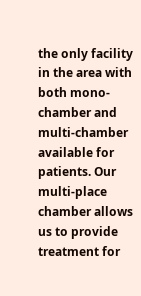the only facility in the area with both mono-chamber and multi-chamber available for patients. Our multi-place chamber allows us to provide treatment for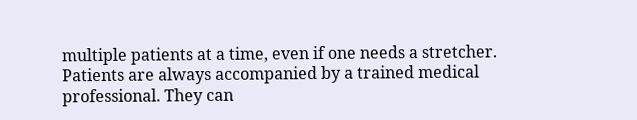multiple patients at a time, even if one needs a stretcher. Patients are always accompanied by a trained medical professional. They can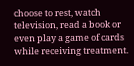choose to rest, watch television, read a book or even play a game of cards while receiving treatment.